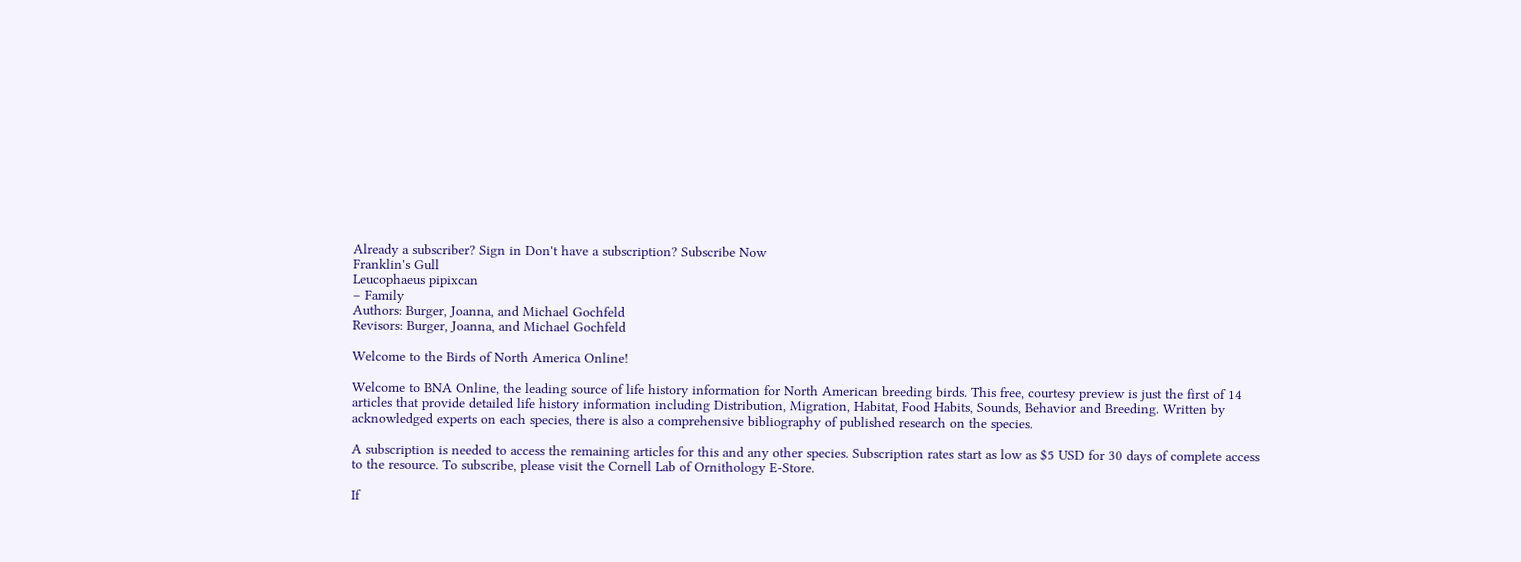Already a subscriber? Sign in Don't have a subscription? Subscribe Now
Franklin's Gull
Leucophaeus pipixcan
– Family
Authors: Burger, Joanna, and Michael Gochfeld
Revisors: Burger, Joanna, and Michael Gochfeld

Welcome to the Birds of North America Online!

Welcome to BNA Online, the leading source of life history information for North American breeding birds. This free, courtesy preview is just the first of 14 articles that provide detailed life history information including Distribution, Migration, Habitat, Food Habits, Sounds, Behavior and Breeding. Written by acknowledged experts on each species, there is also a comprehensive bibliography of published research on the species.

A subscription is needed to access the remaining articles for this and any other species. Subscription rates start as low as $5 USD for 30 days of complete access to the resource. To subscribe, please visit the Cornell Lab of Ornithology E-Store.

If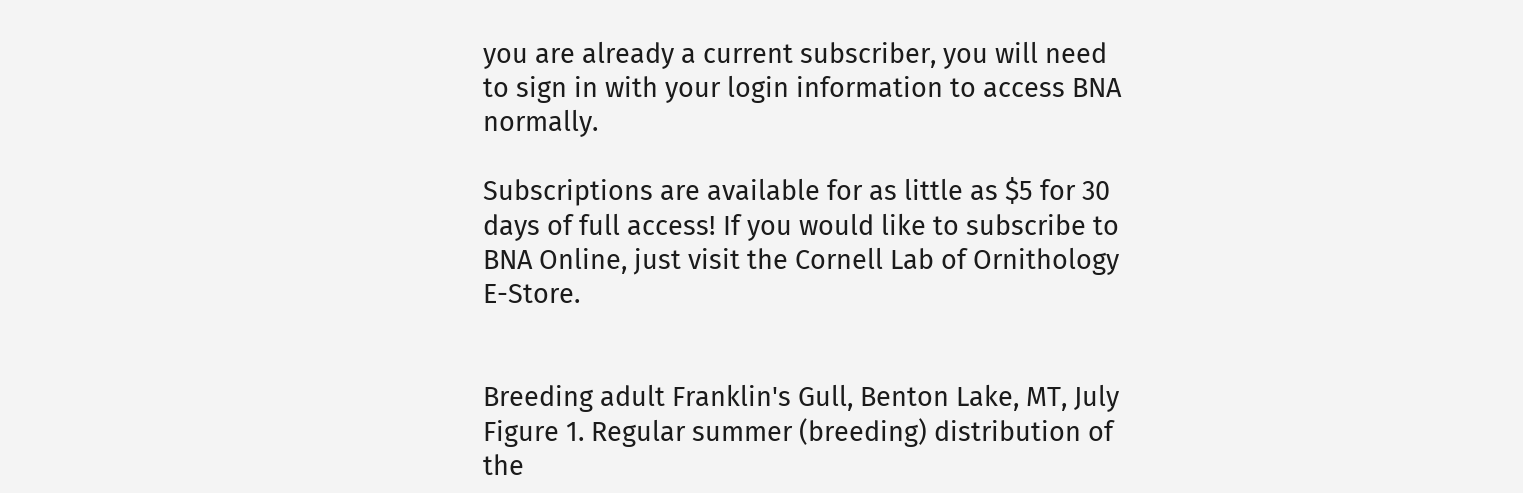you are already a current subscriber, you will need to sign in with your login information to access BNA normally.

Subscriptions are available for as little as $5 for 30 days of full access! If you would like to subscribe to BNA Online, just visit the Cornell Lab of Ornithology E-Store.


Breeding adult Franklin's Gull, Benton Lake, MT, July
Figure 1. Regular summer (breeding) distribution of the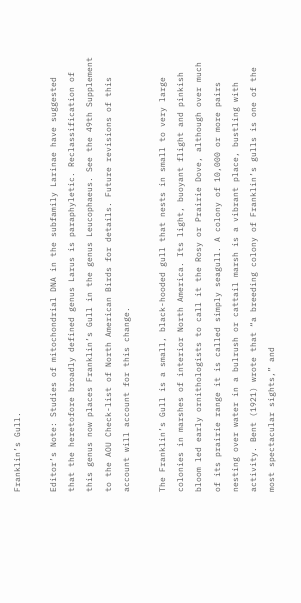Franklin’s Gull.

Editor’s Note: Studies of mitochondrial DNA in the subfamily Larinae have suggested that the heretofore broadly defined genus Larus is paraphyletic. Reclassification of this genus now places Franklin’s Gull in the genus Leucophaeus. See the 49th Supplement to the AOU Check-list of North American Birds for details. Future revisions of this account will account for this change.

The Franklin’s Gull is a small, black-hooded gull that nests in small to very large colonies in marshes of interior North America. Its light, buoyant flight and pinkish bloom led early ornithologists to call it the Rosy or Prairie Dove, although over much of its prairie range it is called simply seagull. A colony of 10,000 or more pairs nesting over water in a bulrush or cattail marsh is a vibrant place, bustling with activity. Bent (1921) wrote that “a breeding colony of Franklin’s gulls is one of the most spectacular sights,” and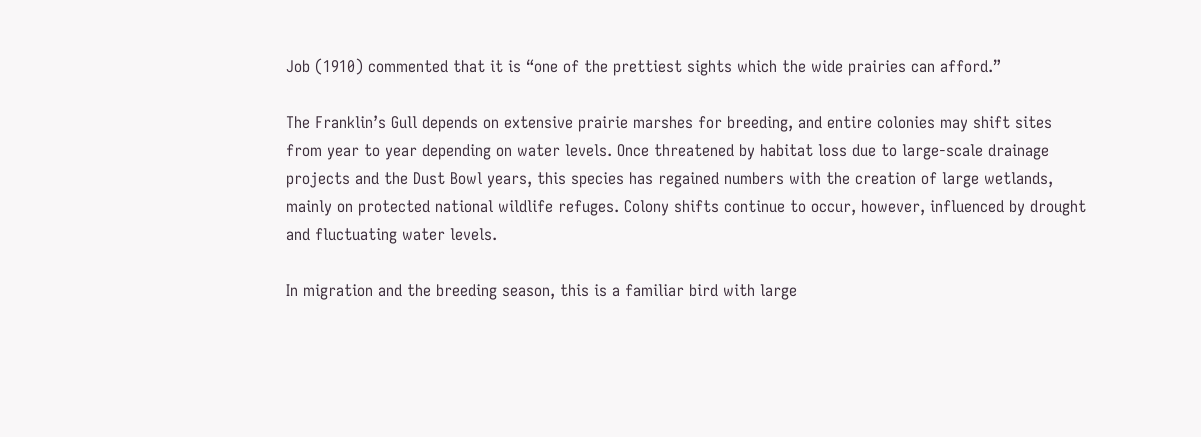Job (1910) commented that it is “one of the prettiest sights which the wide prairies can afford.”

The Franklin’s Gull depends on extensive prairie marshes for breeding, and entire colonies may shift sites from year to year depending on water levels. Once threatened by habitat loss due to large-scale drainage projects and the Dust Bowl years, this species has regained numbers with the creation of large wetlands, mainly on protected national wildlife refuges. Colony shifts continue to occur, however, influenced by drought and fluctuating water levels.

In migration and the breeding season, this is a familiar bird with large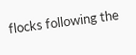flocks following the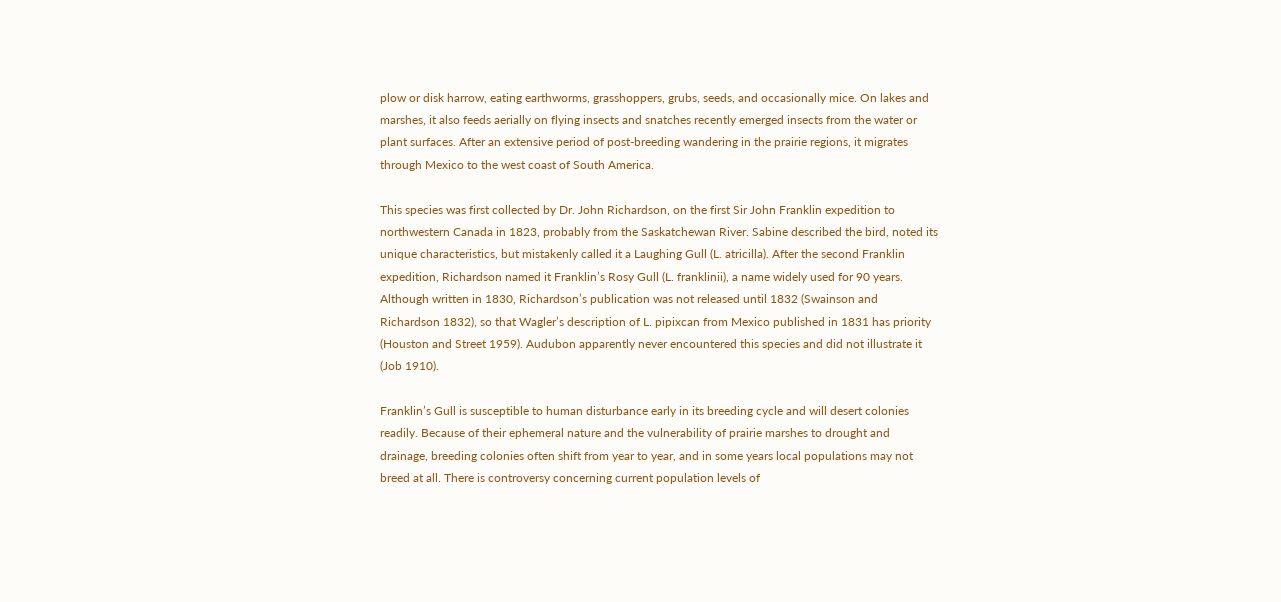plow or disk harrow, eating earthworms, grasshoppers, grubs, seeds, and occasionally mice. On lakes and marshes, it also feeds aerially on flying insects and snatches recently emerged insects from the water or plant surfaces. After an extensive period of post-breeding wandering in the prairie regions, it migrates through Mexico to the west coast of South America.

This species was first collected by Dr. John Richardson, on the first Sir John Franklin expedition to northwestern Canada in 1823, probably from the Saskatchewan River. Sabine described the bird, noted its unique characteristics, but mistakenly called it a Laughing Gull (L. atricilla). After the second Franklin expedition, Richardson named it Franklin’s Rosy Gull (L. franklinii), a name widely used for 90 years. Although written in 1830, Richardson’s publication was not released until 1832 (Swainson and Richardson 1832), so that Wagler’s description of L. pipixcan from Mexico published in 1831 has priority (Houston and Street 1959). Audubon apparently never encountered this species and did not illustrate it (Job 1910).

Franklin’s Gull is susceptible to human disturbance early in its breeding cycle and will desert colonies readily. Because of their ephemeral nature and the vulnerability of prairie marshes to drought and drainage, breeding colonies often shift from year to year, and in some years local populations may not breed at all. There is controversy concerning current population levels of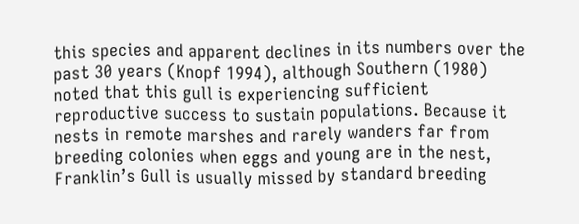this species and apparent declines in its numbers over the past 30 years (Knopf 1994), although Southern (1980) noted that this gull is experiencing sufficient reproductive success to sustain populations. Because it nests in remote marshes and rarely wanders far from breeding colonies when eggs and young are in the nest, Franklin’s Gull is usually missed by standard breeding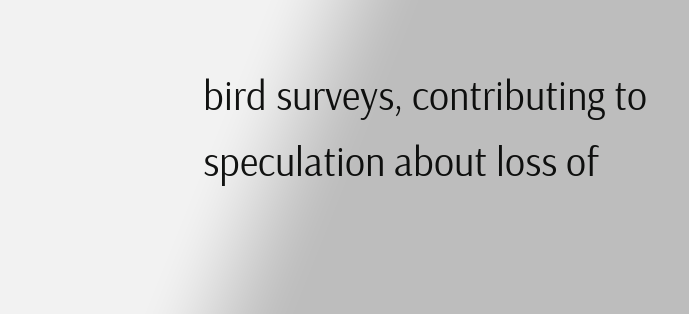bird surveys, contributing to speculation about loss of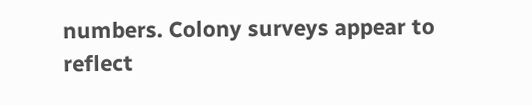numbers. Colony surveys appear to reflect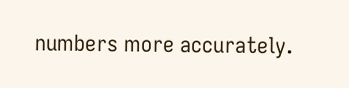numbers more accurately.